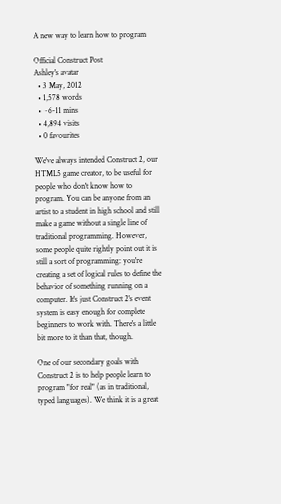A new way to learn how to program

Official Construct Post
Ashley's avatar
  • 3 May, 2012
  • 1,578 words
  • ~6-11 mins
  • 4,894 visits
  • 0 favourites

We've always intended Construct 2, our HTML5 game creator, to be useful for people who don't know how to program. You can be anyone from an artist to a student in high school and still make a game without a single line of traditional programming. However, some people quite rightly point out it is still a sort of programming: you're creating a set of logical rules to define the behavior of something running on a computer. It's just Construct 2's event system is easy enough for complete beginners to work with. There's a little bit more to it than that, though.

One of our secondary goals with Construct 2 is to help people learn to program "for real" (as in traditional, typed languages). We think it is a great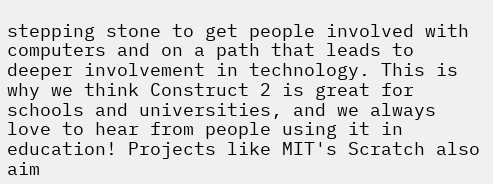stepping stone to get people involved with computers and on a path that leads to deeper involvement in technology. This is why we think Construct 2 is great for schools and universities, and we always love to hear from people using it in education! Projects like MIT's Scratch also aim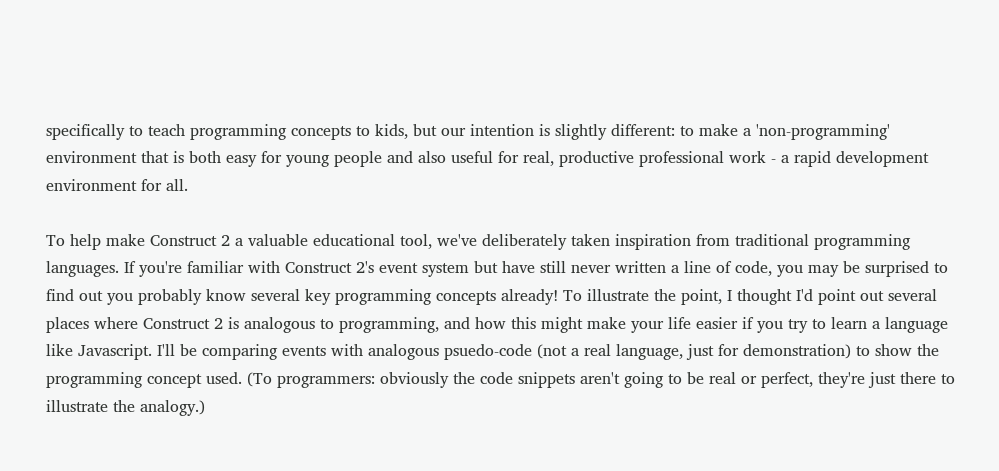specifically to teach programming concepts to kids, but our intention is slightly different: to make a 'non-programming' environment that is both easy for young people and also useful for real, productive professional work - a rapid development environment for all.

To help make Construct 2 a valuable educational tool, we've deliberately taken inspiration from traditional programming languages. If you're familiar with Construct 2's event system but have still never written a line of code, you may be surprised to find out you probably know several key programming concepts already! To illustrate the point, I thought I'd point out several places where Construct 2 is analogous to programming, and how this might make your life easier if you try to learn a language like Javascript. I'll be comparing events with analogous psuedo-code (not a real language, just for demonstration) to show the programming concept used. (To programmers: obviously the code snippets aren't going to be real or perfect, they're just there to illustrate the analogy.)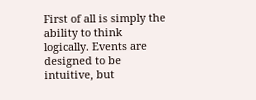First of all is simply the ability to think logically. Events are designed to be intuitive, but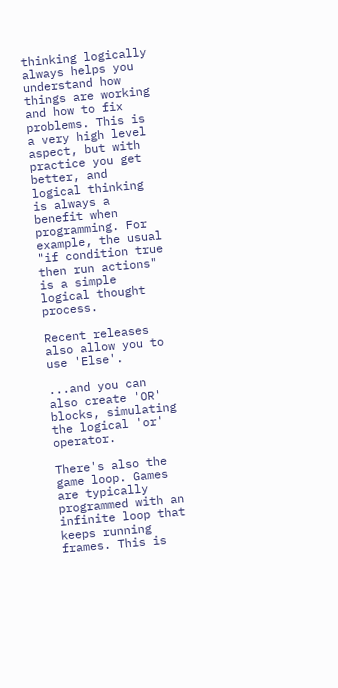thinking logically always helps you understand how things are working and how to fix problems. This is a very high level aspect, but with practice you get better, and logical thinking is always a benefit when programming. For example, the usual "if condition true then run actions" is a simple logical thought process.

Recent releases also allow you to use 'Else'.

...and you can also create 'OR' blocks, simulating the logical 'or' operator.

There's also the game loop. Games are typically programmed with an infinite loop that keeps running frames. This is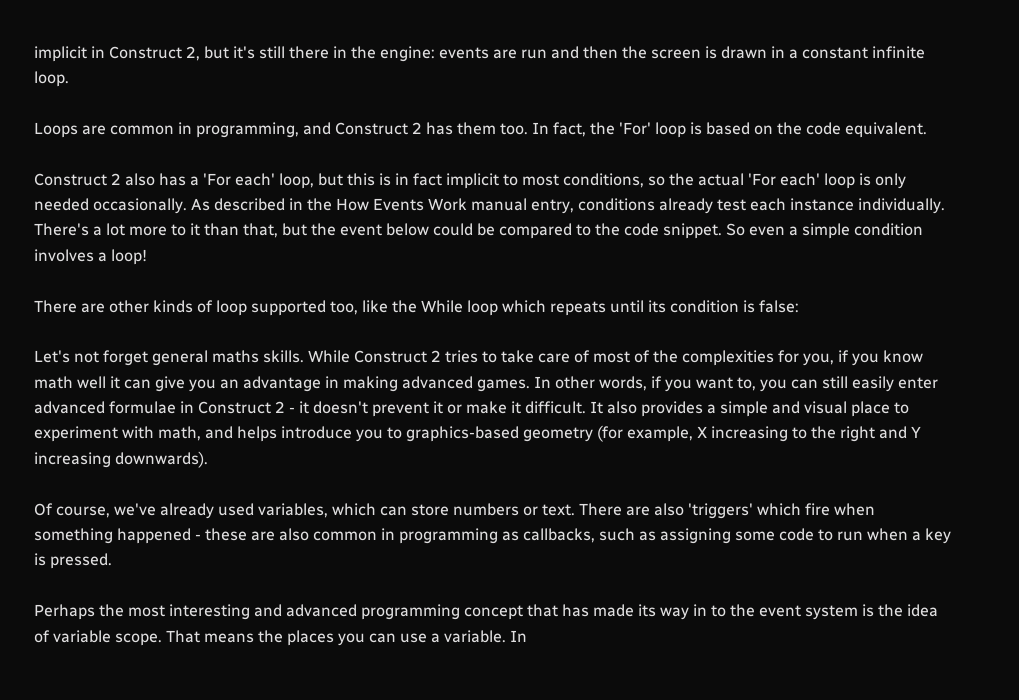implicit in Construct 2, but it's still there in the engine: events are run and then the screen is drawn in a constant infinite loop.

Loops are common in programming, and Construct 2 has them too. In fact, the 'For' loop is based on the code equivalent.

Construct 2 also has a 'For each' loop, but this is in fact implicit to most conditions, so the actual 'For each' loop is only needed occasionally. As described in the How Events Work manual entry, conditions already test each instance individually. There's a lot more to it than that, but the event below could be compared to the code snippet. So even a simple condition involves a loop!

There are other kinds of loop supported too, like the While loop which repeats until its condition is false:

Let's not forget general maths skills. While Construct 2 tries to take care of most of the complexities for you, if you know math well it can give you an advantage in making advanced games. In other words, if you want to, you can still easily enter advanced formulae in Construct 2 - it doesn't prevent it or make it difficult. It also provides a simple and visual place to experiment with math, and helps introduce you to graphics-based geometry (for example, X increasing to the right and Y increasing downwards).

Of course, we've already used variables, which can store numbers or text. There are also 'triggers' which fire when something happened - these are also common in programming as callbacks, such as assigning some code to run when a key is pressed.

Perhaps the most interesting and advanced programming concept that has made its way in to the event system is the idea of variable scope. That means the places you can use a variable. In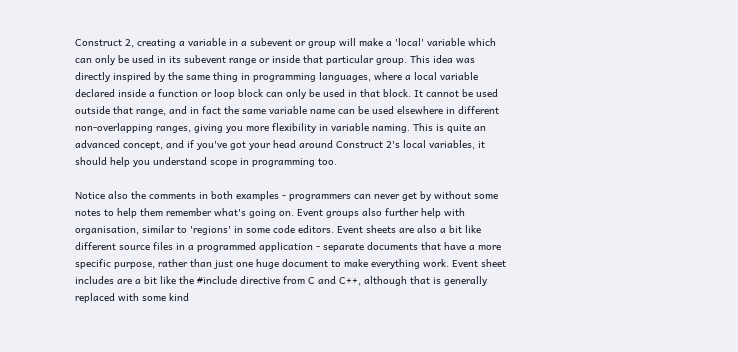Construct 2, creating a variable in a subevent or group will make a 'local' variable which can only be used in its subevent range or inside that particular group. This idea was directly inspired by the same thing in programming languages, where a local variable declared inside a function or loop block can only be used in that block. It cannot be used outside that range, and in fact the same variable name can be used elsewhere in different non-overlapping ranges, giving you more flexibility in variable naming. This is quite an advanced concept, and if you've got your head around Construct 2's local variables, it should help you understand scope in programming too.

Notice also the comments in both examples - programmers can never get by without some notes to help them remember what's going on. Event groups also further help with organisation, similar to 'regions' in some code editors. Event sheets are also a bit like different source files in a programmed application - separate documents that have a more specific purpose, rather than just one huge document to make everything work. Event sheet includes are a bit like the #include directive from C and C++, although that is generally replaced with some kind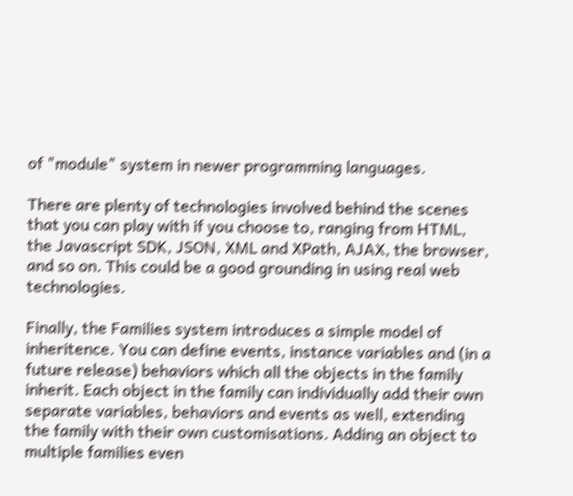of "module" system in newer programming languages.

There are plenty of technologies involved behind the scenes that you can play with if you choose to, ranging from HTML, the Javascript SDK, JSON, XML and XPath, AJAX, the browser, and so on. This could be a good grounding in using real web technologies.

Finally, the Families system introduces a simple model of inheritence. You can define events, instance variables and (in a future release) behaviors which all the objects in the family inherit. Each object in the family can individually add their own separate variables, behaviors and events as well, extending the family with their own customisations. Adding an object to multiple families even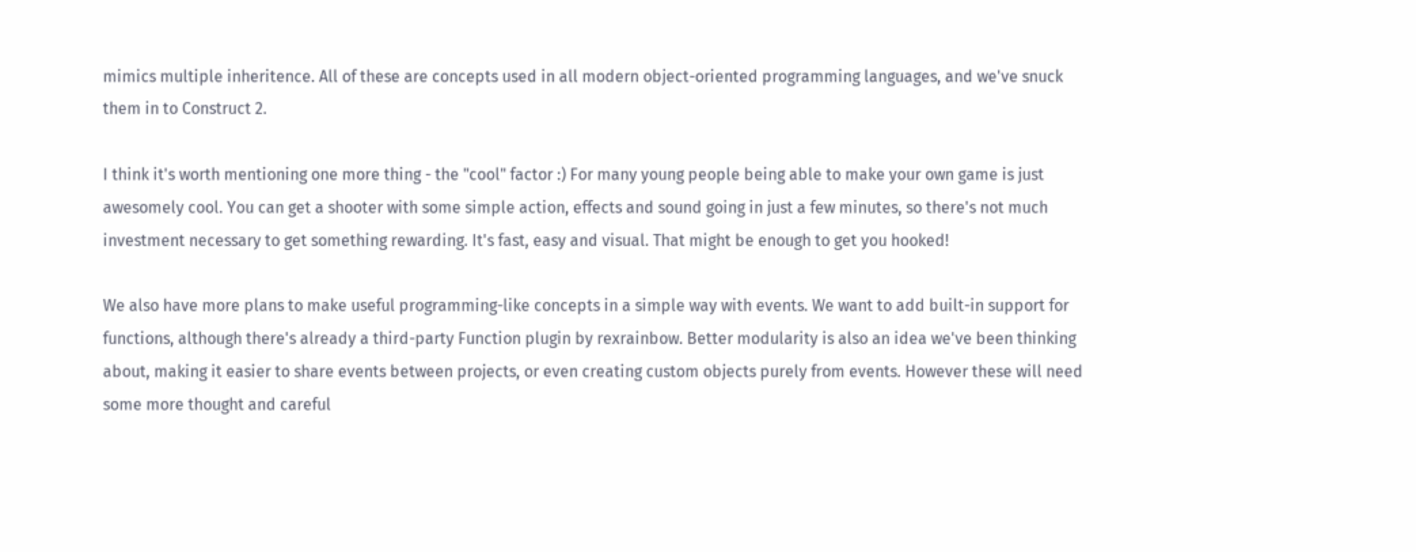mimics multiple inheritence. All of these are concepts used in all modern object-oriented programming languages, and we've snuck them in to Construct 2.

I think it's worth mentioning one more thing - the "cool" factor :) For many young people being able to make your own game is just awesomely cool. You can get a shooter with some simple action, effects and sound going in just a few minutes, so there's not much investment necessary to get something rewarding. It's fast, easy and visual. That might be enough to get you hooked!

We also have more plans to make useful programming-like concepts in a simple way with events. We want to add built-in support for functions, although there's already a third-party Function plugin by rexrainbow. Better modularity is also an idea we've been thinking about, making it easier to share events between projects, or even creating custom objects purely from events. However these will need some more thought and careful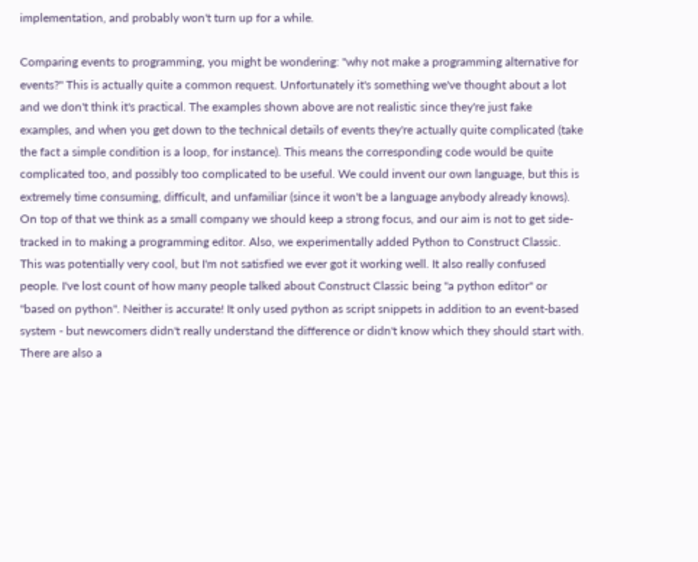implementation, and probably won't turn up for a while.

Comparing events to programming, you might be wondering: "why not make a programming alternative for events?" This is actually quite a common request. Unfortunately it's something we've thought about a lot and we don't think it's practical. The examples shown above are not realistic since they're just fake examples, and when you get down to the technical details of events they're actually quite complicated (take the fact a simple condition is a loop, for instance). This means the corresponding code would be quite complicated too, and possibly too complicated to be useful. We could invent our own language, but this is extremely time consuming, difficult, and unfamiliar (since it won't be a language anybody already knows). On top of that we think as a small company we should keep a strong focus, and our aim is not to get side-tracked in to making a programming editor. Also, we experimentally added Python to Construct Classic. This was potentially very cool, but I'm not satisfied we ever got it working well. It also really confused people. I've lost count of how many people talked about Construct Classic being "a python editor" or "based on python". Neither is accurate! It only used python as script snippets in addition to an event-based system - but newcomers didn't really understand the difference or didn't know which they should start with. There are also a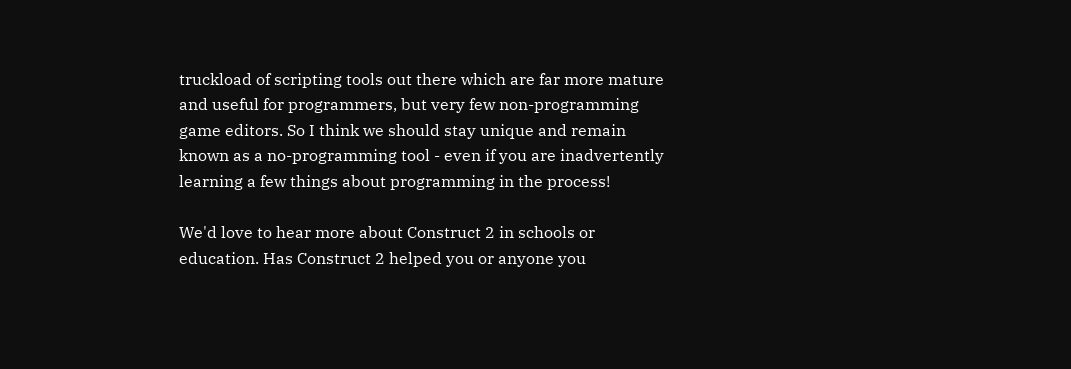truckload of scripting tools out there which are far more mature and useful for programmers, but very few non-programming game editors. So I think we should stay unique and remain known as a no-programming tool - even if you are inadvertently learning a few things about programming in the process!

We'd love to hear more about Construct 2 in schools or education. Has Construct 2 helped you or anyone you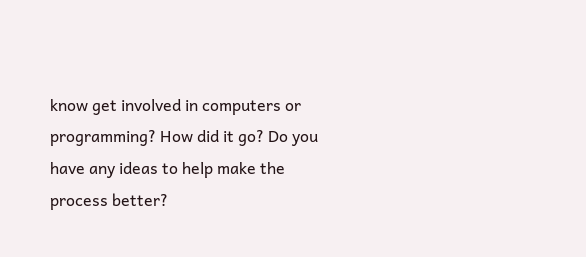know get involved in computers or programming? How did it go? Do you have any ideas to help make the process better?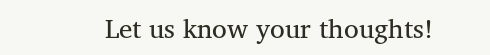Let us know your thoughts!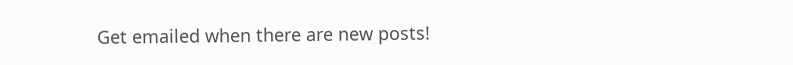Get emailed when there are new posts!